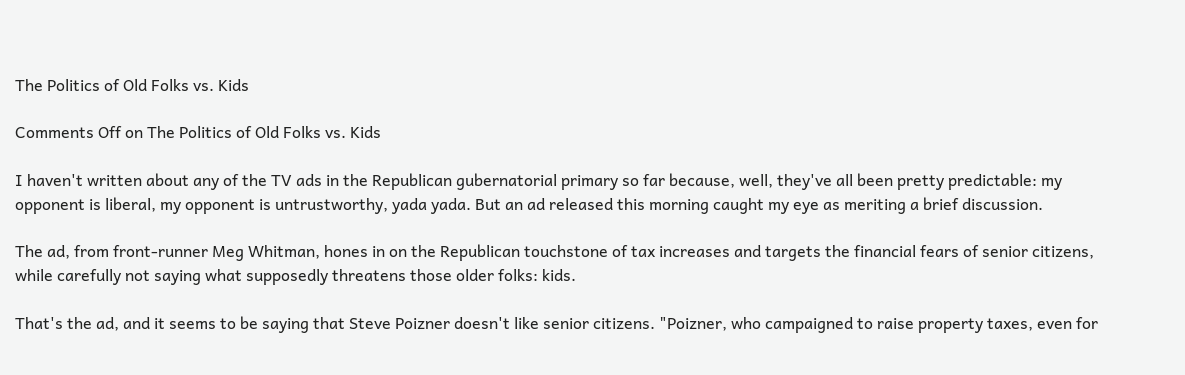The Politics of Old Folks vs. Kids

Comments Off on The Politics of Old Folks vs. Kids

I haven't written about any of the TV ads in the Republican gubernatorial primary so far because, well, they've all been pretty predictable: my opponent is liberal, my opponent is untrustworthy, yada yada. But an ad released this morning caught my eye as meriting a brief discussion.

The ad, from front-runner Meg Whitman, hones in on the Republican touchstone of tax increases and targets the financial fears of senior citizens, while carefully not saying what supposedly threatens those older folks: kids.

That's the ad, and it seems to be saying that Steve Poizner doesn't like senior citizens. "Poizner, who campaigned to raise property taxes, even for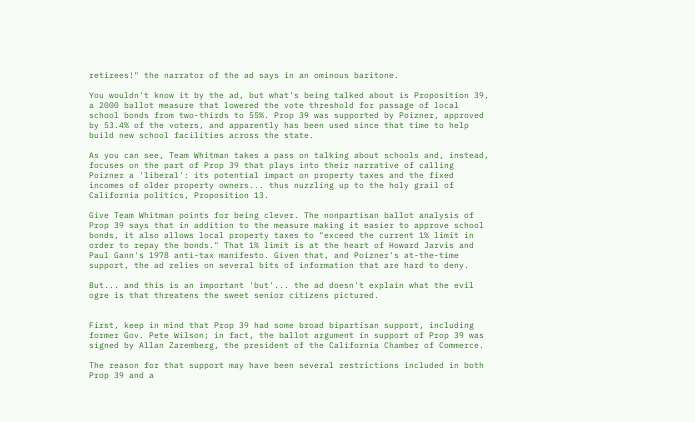retirees!" the narrator of the ad says in an ominous baritone.

You wouldn't know it by the ad, but what's being talked about is Proposition 39, a 2000 ballot measure that lowered the vote threshold for passage of local school bonds from two-thirds to 55%. Prop 39 was supported by Poizner, approved by 53.4% of the voters, and apparently has been used since that time to help build new school facilities across the state.

As you can see, Team Whitman takes a pass on talking about schools and, instead, focuses on the part of Prop 39 that plays into their narrative of calling Poizner a 'liberal': its potential impact on property taxes and the fixed incomes of older property owners... thus nuzzling up to the holy grail of California politics, Proposition 13.

Give Team Whitman points for being clever. The nonpartisan ballot analysis of Prop 39 says that in addition to the measure making it easier to approve school bonds, it also allows local property taxes to "exceed the current 1% limit in order to repay the bonds." That 1% limit is at the heart of Howard Jarvis and Paul Gann's 1978 anti-tax manifesto. Given that, and Poizner's at-the-time support, the ad relies on several bits of information that are hard to deny.

But... and this is an important 'but'... the ad doesn't explain what the evil ogre is that threatens the sweet senior citizens pictured.


First, keep in mind that Prop 39 had some broad bipartisan support, including former Gov. Pete Wilson; in fact, the ballot argument in support of Prop 39 was signed by Allan Zaremberg, the president of the California Chamber of Commerce.

The reason for that support may have been several restrictions included in both Prop 39 and a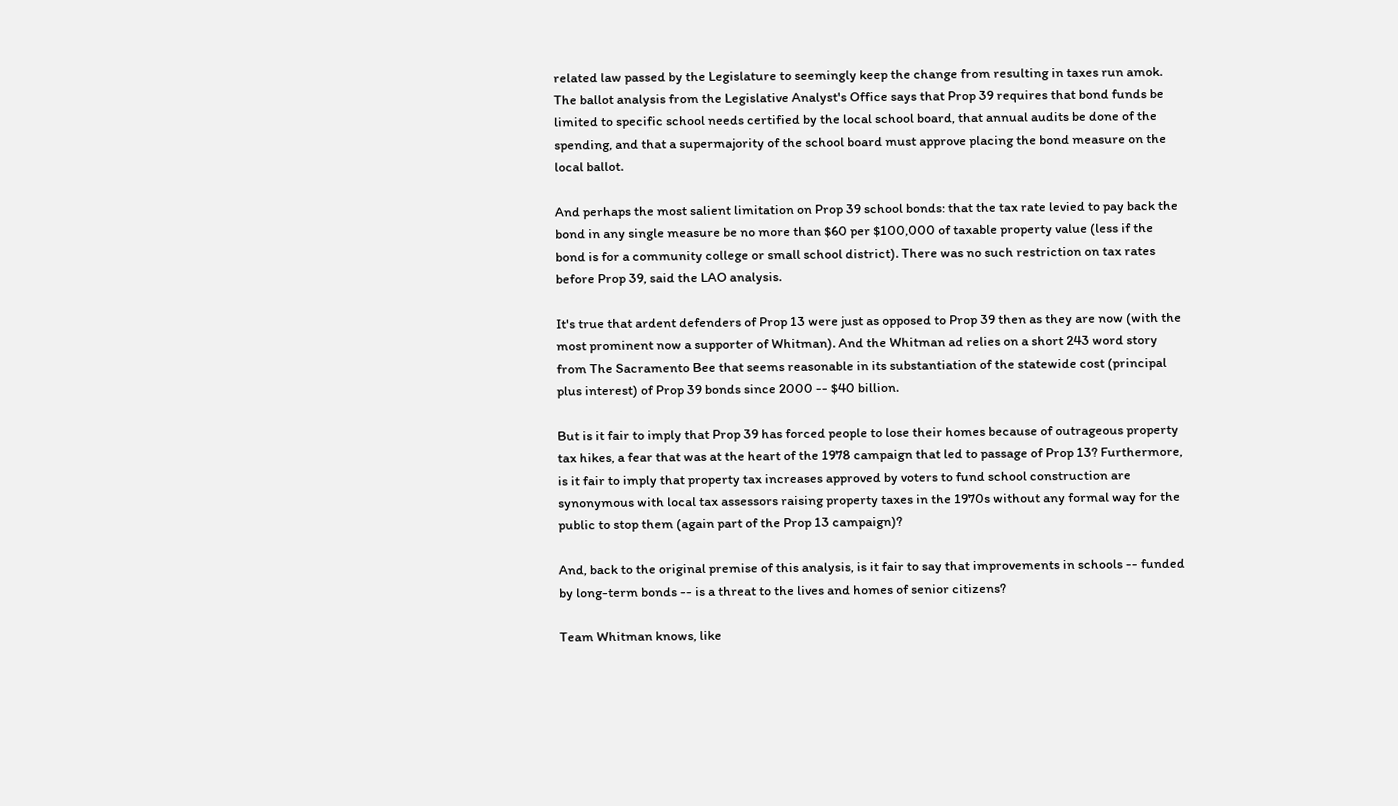related law passed by the Legislature to seemingly keep the change from resulting in taxes run amok. The ballot analysis from the Legislative Analyst's Office says that Prop 39 requires that bond funds be limited to specific school needs certified by the local school board, that annual audits be done of the spending, and that a supermajority of the school board must approve placing the bond measure on the local ballot.

And perhaps the most salient limitation on Prop 39 school bonds: that the tax rate levied to pay back the bond in any single measure be no more than $60 per $100,000 of taxable property value (less if the bond is for a community college or small school district). There was no such restriction on tax rates before Prop 39, said the LAO analysis.

It's true that ardent defenders of Prop 13 were just as opposed to Prop 39 then as they are now (with the most prominent now a supporter of Whitman). And the Whitman ad relies on a short 243 word story from The Sacramento Bee that seems reasonable in its substantiation of the statewide cost (principal plus interest) of Prop 39 bonds since 2000 -- $40 billion.

But is it fair to imply that Prop 39 has forced people to lose their homes because of outrageous property tax hikes, a fear that was at the heart of the 1978 campaign that led to passage of Prop 13? Furthermore, is it fair to imply that property tax increases approved by voters to fund school construction are synonymous with local tax assessors raising property taxes in the 1970s without any formal way for the public to stop them (again part of the Prop 13 campaign)?

And, back to the original premise of this analysis, is it fair to say that improvements in schools -- funded by long-term bonds -- is a threat to the lives and homes of senior citizens?

Team Whitman knows, like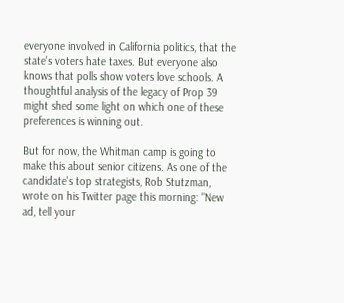everyone involved in California politics, that the state's voters hate taxes. But everyone also knows that polls show voters love schools. A thoughtful analysis of the legacy of Prop 39 might shed some light on which one of these preferences is winning out.

But for now, the Whitman camp is going to make this about senior citizens. As one of the candidate's top strategists, Rob Stutzman, wrote on his Twitter page this morning: "New ad, tell your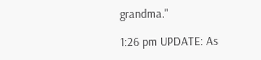grandma."

1:26 pm UPDATE: As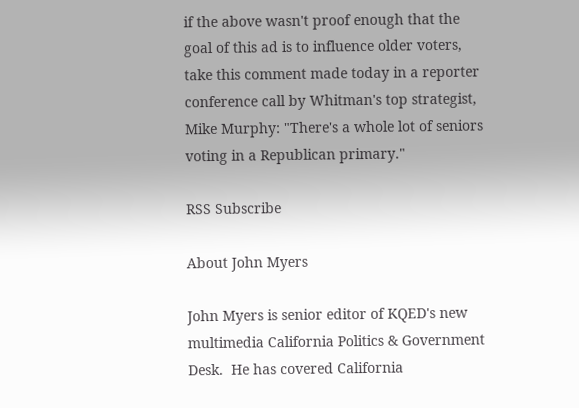if the above wasn't proof enough that the goal of this ad is to influence older voters, take this comment made today in a reporter conference call by Whitman's top strategist, Mike Murphy: "There's a whole lot of seniors voting in a Republican primary."

RSS Subscribe

About John Myers

John Myers is senior editor of KQED's new multimedia California Politics & Government Desk.  He has covered California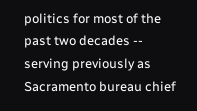politics for most of the past two decades -- serving previously as Sacramento bureau chief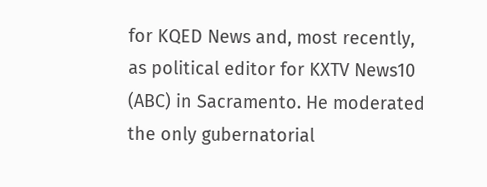for KQED News and, most recently, as political editor for KXTV News10 (ABC) in Sacramento. He moderated the only gubernatorial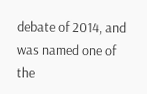debate of 2014, and was named one of the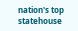nation's top statehouse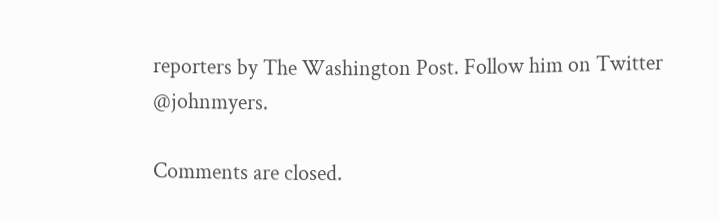reporters by The Washington Post. Follow him on Twitter @johnmyers.

Comments are closed.